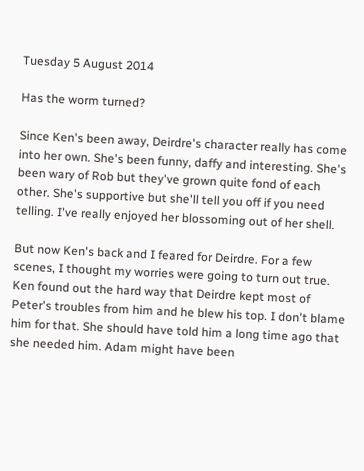Tuesday 5 August 2014

Has the worm turned?

Since Ken's been away, Deirdre's character really has come into her own. She's been funny, daffy and interesting. She's been wary of Rob but they've grown quite fond of each other. She's supportive but she'll tell you off if you need telling. I've really enjoyed her blossoming out of her shell.

But now Ken's back and I feared for Deirdre. For a few scenes, I thought my worries were going to turn out true. Ken found out the hard way that Deirdre kept most of Peter's troubles from him and he blew his top. I don't blame him for that. She should have told him a long time ago that she needed him. Adam might have been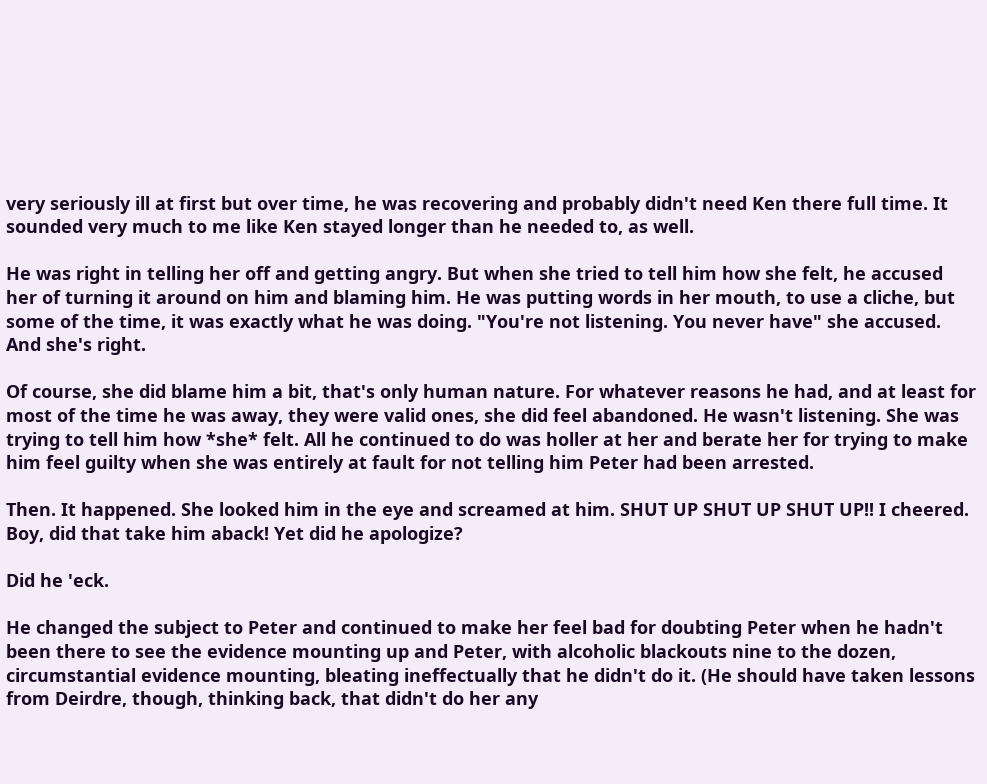very seriously ill at first but over time, he was recovering and probably didn't need Ken there full time. It sounded very much to me like Ken stayed longer than he needed to, as well.

He was right in telling her off and getting angry. But when she tried to tell him how she felt, he accused her of turning it around on him and blaming him. He was putting words in her mouth, to use a cliche, but some of the time, it was exactly what he was doing. "You're not listening. You never have" she accused. And she's right.

Of course, she did blame him a bit, that's only human nature. For whatever reasons he had, and at least for most of the time he was away, they were valid ones, she did feel abandoned. He wasn't listening. She was trying to tell him how *she* felt. All he continued to do was holler at her and berate her for trying to make him feel guilty when she was entirely at fault for not telling him Peter had been arrested.

Then. It happened. She looked him in the eye and screamed at him. SHUT UP SHUT UP SHUT UP!! I cheered. Boy, did that take him aback! Yet did he apologize?

Did he 'eck.

He changed the subject to Peter and continued to make her feel bad for doubting Peter when he hadn't been there to see the evidence mounting up and Peter, with alcoholic blackouts nine to the dozen, circumstantial evidence mounting, bleating ineffectually that he didn't do it. (He should have taken lessons from Deirdre, though, thinking back, that didn't do her any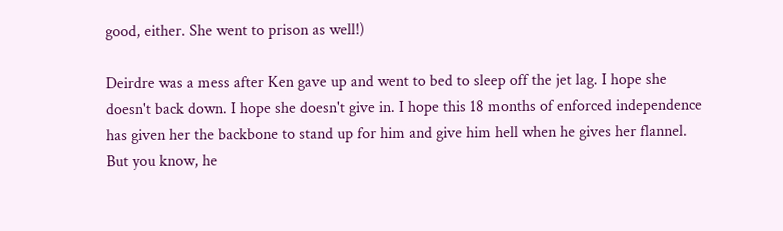good, either. She went to prison as well!)

Deirdre was a mess after Ken gave up and went to bed to sleep off the jet lag. I hope she doesn't back down. I hope she doesn't give in. I hope this 18 months of enforced independence has given her the backbone to stand up for him and give him hell when he gives her flannel. But you know, he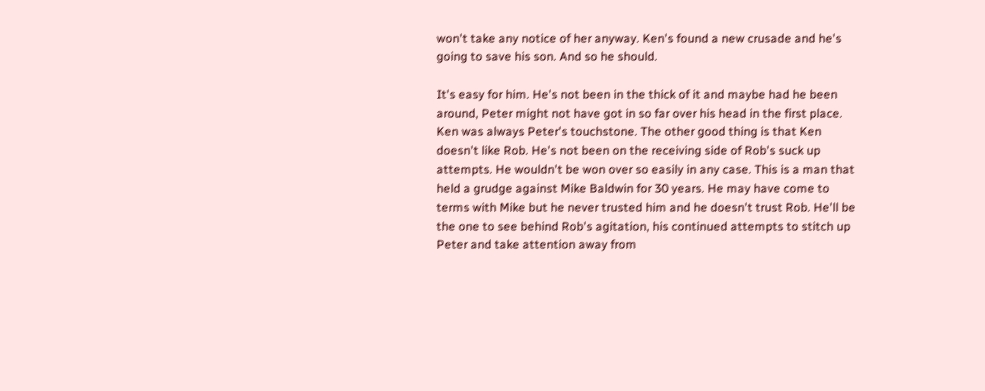won't take any notice of her anyway. Ken's found a new crusade and he's going to save his son. And so he should.

It's easy for him. He's not been in the thick of it and maybe had he been around, Peter might not have got in so far over his head in the first place. Ken was always Peter's touchstone. The other good thing is that Ken doesn't like Rob. He's not been on the receiving side of Rob's suck up attempts. He wouldn't be won over so easily in any case. This is a man that held a grudge against Mike Baldwin for 30 years. He may have come to terms with Mike but he never trusted him and he doesn't trust Rob. He'll be the one to see behind Rob's agitation, his continued attempts to stitch up Peter and take attention away from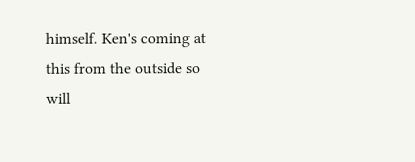himself. Ken's coming at this from the outside so will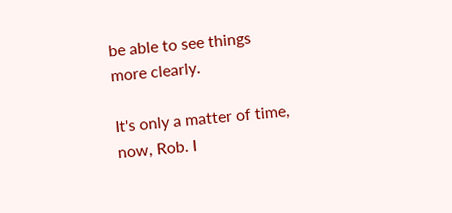be able to see things more clearly.

It's only a matter of time, now, Rob. I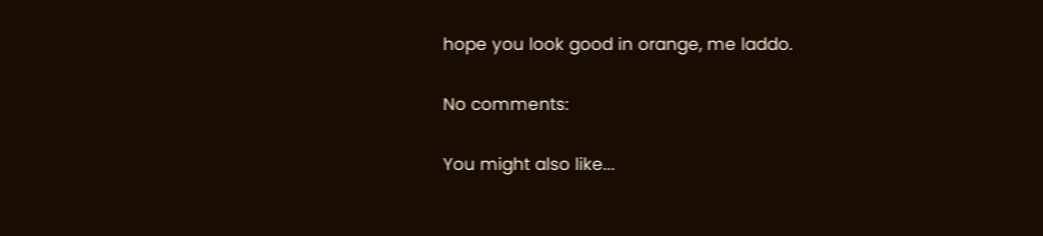hope you look good in orange, me laddo.

No comments:

You might also like...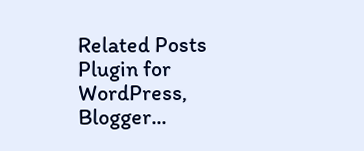Related Posts Plugin for WordPress, Blogger...